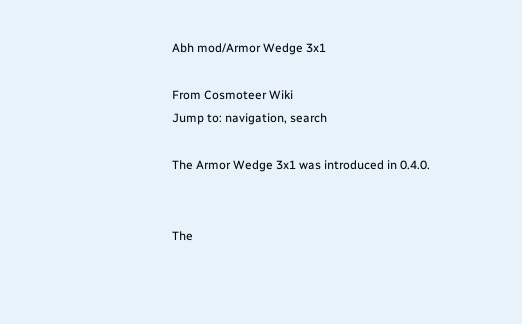Abh mod/Armor Wedge 3x1

From Cosmoteer Wiki
Jump to: navigation, search

The Armor Wedge 3x1 was introduced in 0.4.0.


The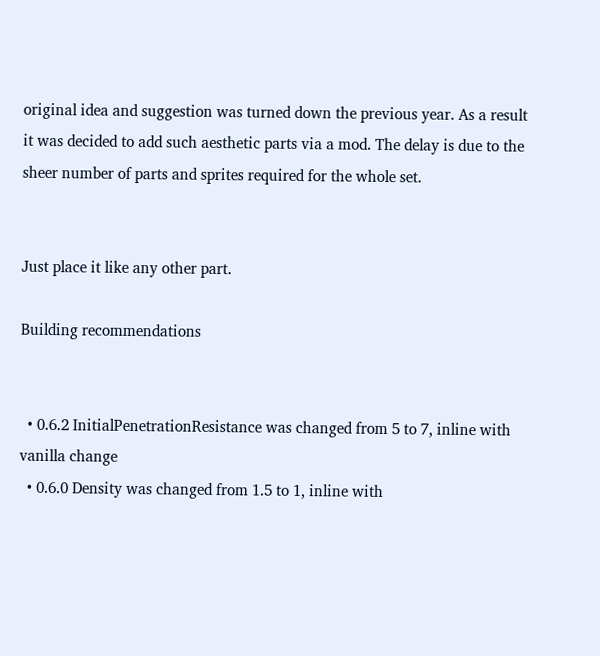original idea and suggestion was turned down the previous year. As a result it was decided to add such aesthetic parts via a mod. The delay is due to the sheer number of parts and sprites required for the whole set.


Just place it like any other part.

Building recommendations


  • 0.6.2 InitialPenetrationResistance was changed from 5 to 7, inline with vanilla change
  • 0.6.0 Density was changed from 1.5 to 1, inline with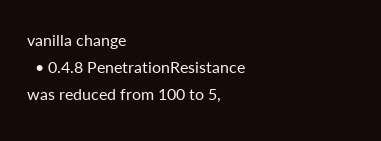vanilla change
  • 0.4.8 PenetrationResistance was reduced from 100 to 5,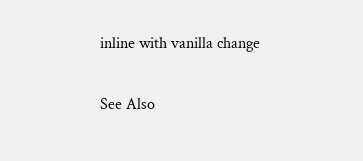inline with vanilla change

See Also